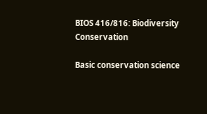BIOS 416/816: Biodiversity Conservation

Basic conservation science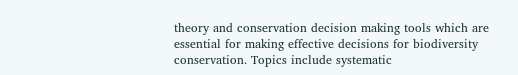theory and conservation decision making tools which are essential for making effective decisions for biodiversity conservation. Topics include systematic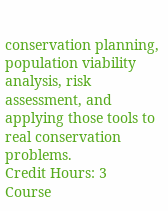conservation planning, population viability analysis, risk assessment, and applying those tools to real conservation problems.
Credit Hours: 3
Course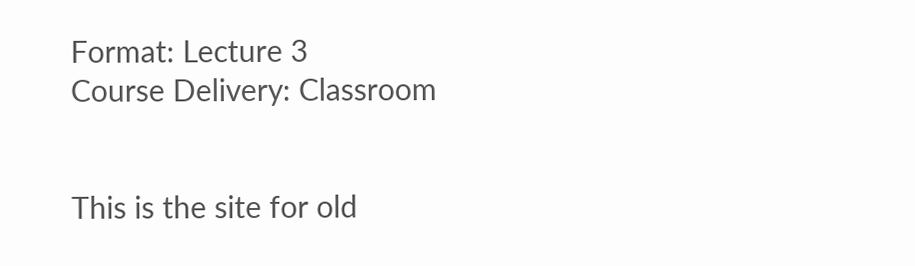Format: Lecture 3
Course Delivery: Classroom


This is the site for old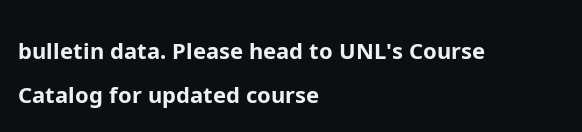bulletin data. Please head to UNL's Course Catalog for updated course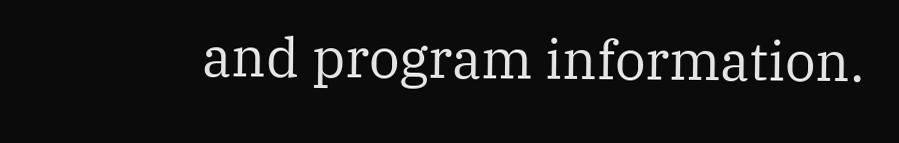and program information.